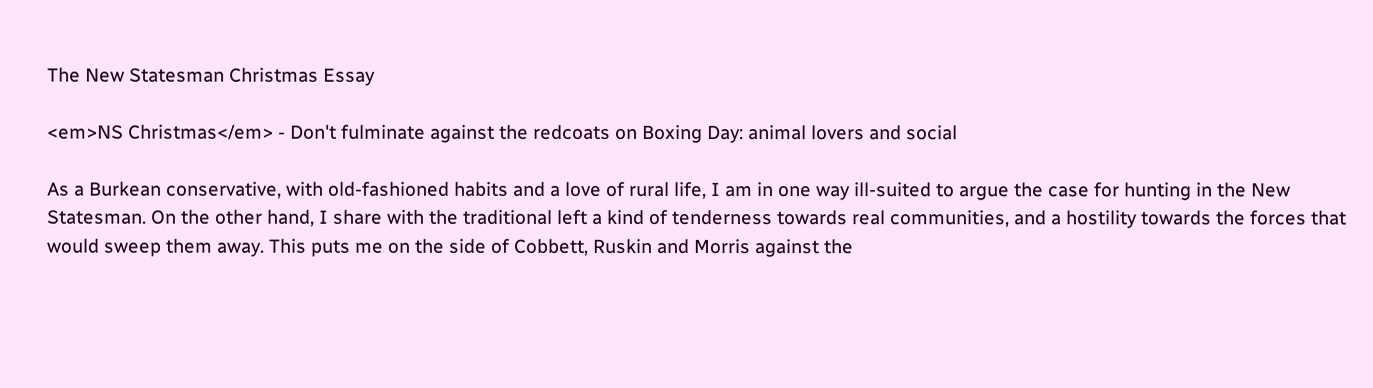The New Statesman Christmas Essay

<em>NS Christmas</em> - Don't fulminate against the redcoats on Boxing Day: animal lovers and social

As a Burkean conservative, with old-fashioned habits and a love of rural life, I am in one way ill-suited to argue the case for hunting in the New Statesman. On the other hand, I share with the traditional left a kind of tenderness towards real communities, and a hostility towards the forces that would sweep them away. This puts me on the side of Cobbett, Ruskin and Morris against the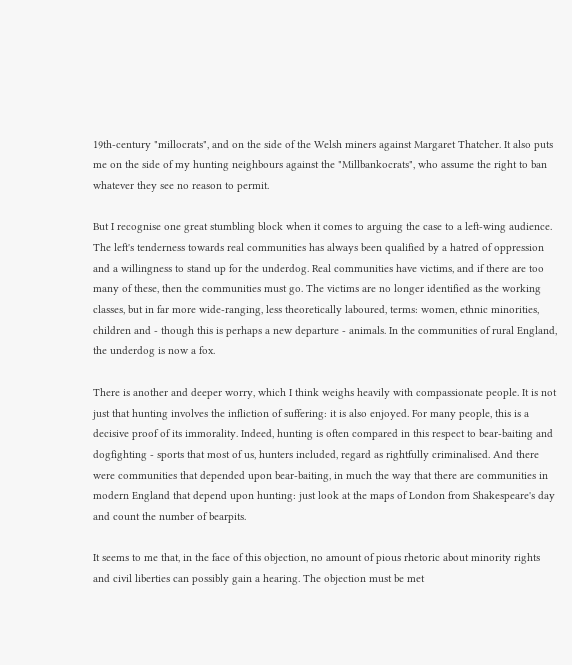19th-century "millocrats", and on the side of the Welsh miners against Margaret Thatcher. It also puts me on the side of my hunting neighbours against the "Millbankocrats", who assume the right to ban whatever they see no reason to permit.

But I recognise one great stumbling block when it comes to arguing the case to a left-wing audience. The left's tenderness towards real communities has always been qualified by a hatred of oppression and a willingness to stand up for the underdog. Real communities have victims, and if there are too many of these, then the communities must go. The victims are no longer identified as the working classes, but in far more wide-ranging, less theoretically laboured, terms: women, ethnic minorities, children and - though this is perhaps a new departure - animals. In the communities of rural England, the underdog is now a fox.

There is another and deeper worry, which I think weighs heavily with compassionate people. It is not just that hunting involves the infliction of suffering: it is also enjoyed. For many people, this is a decisive proof of its immorality. Indeed, hunting is often compared in this respect to bear-baiting and dogfighting - sports that most of us, hunters included, regard as rightfully criminalised. And there were communities that depended upon bear-baiting, in much the way that there are communities in modern England that depend upon hunting: just look at the maps of London from Shakespeare's day and count the number of bearpits.

It seems to me that, in the face of this objection, no amount of pious rhetoric about minority rights and civil liberties can possibly gain a hearing. The objection must be met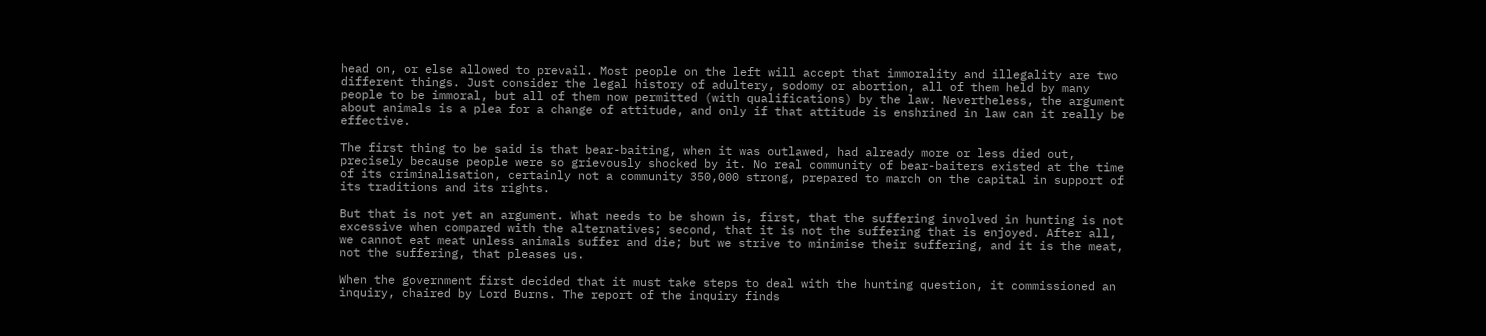head on, or else allowed to prevail. Most people on the left will accept that immorality and illegality are two different things. Just consider the legal history of adultery, sodomy or abortion, all of them held by many people to be immoral, but all of them now permitted (with qualifications) by the law. Nevertheless, the argument about animals is a plea for a change of attitude, and only if that attitude is enshrined in law can it really be effective.

The first thing to be said is that bear-baiting, when it was outlawed, had already more or less died out, precisely because people were so grievously shocked by it. No real community of bear-baiters existed at the time of its criminalisation, certainly not a community 350,000 strong, prepared to march on the capital in support of its traditions and its rights.

But that is not yet an argument. What needs to be shown is, first, that the suffering involved in hunting is not excessive when compared with the alternatives; second, that it is not the suffering that is enjoyed. After all, we cannot eat meat unless animals suffer and die; but we strive to minimise their suffering, and it is the meat, not the suffering, that pleases us.

When the government first decided that it must take steps to deal with the hunting question, it commissioned an inquiry, chaired by Lord Burns. The report of the inquiry finds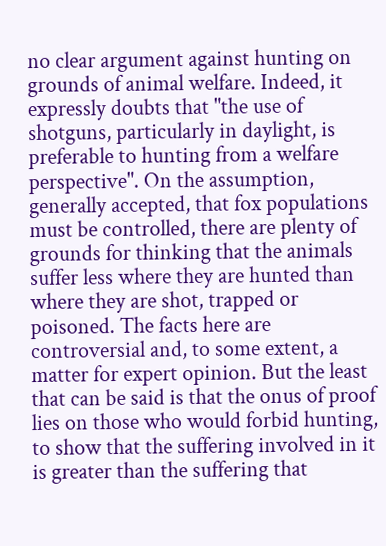no clear argument against hunting on grounds of animal welfare. Indeed, it expressly doubts that "the use of shotguns, particularly in daylight, is preferable to hunting from a welfare perspective". On the assumption, generally accepted, that fox populations must be controlled, there are plenty of grounds for thinking that the animals suffer less where they are hunted than where they are shot, trapped or poisoned. The facts here are controversial and, to some extent, a matter for expert opinion. But the least that can be said is that the onus of proof lies on those who would forbid hunting, to show that the suffering involved in it is greater than the suffering that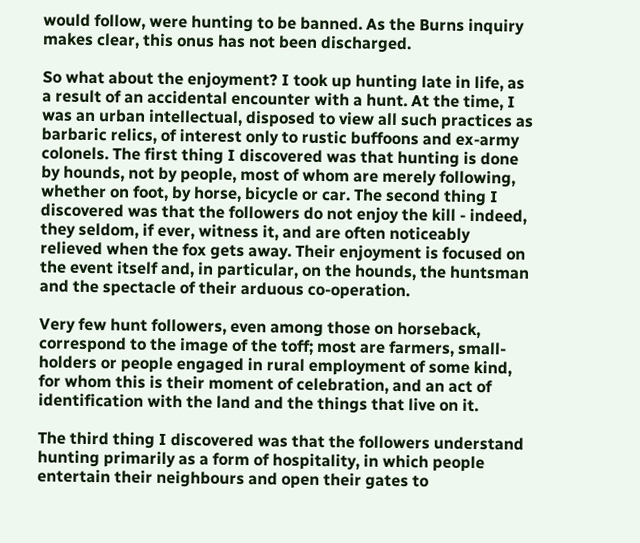would follow, were hunting to be banned. As the Burns inquiry makes clear, this onus has not been discharged.

So what about the enjoyment? I took up hunting late in life, as a result of an accidental encounter with a hunt. At the time, I was an urban intellectual, disposed to view all such practices as barbaric relics, of interest only to rustic buffoons and ex-army colonels. The first thing I discovered was that hunting is done by hounds, not by people, most of whom are merely following, whether on foot, by horse, bicycle or car. The second thing I discovered was that the followers do not enjoy the kill - indeed, they seldom, if ever, witness it, and are often noticeably relieved when the fox gets away. Their enjoyment is focused on the event itself and, in particular, on the hounds, the huntsman and the spectacle of their arduous co-operation.

Very few hunt followers, even among those on horseback, correspond to the image of the toff; most are farmers, small- holders or people engaged in rural employment of some kind, for whom this is their moment of celebration, and an act of identification with the land and the things that live on it.

The third thing I discovered was that the followers understand hunting primarily as a form of hospitality, in which people entertain their neighbours and open their gates to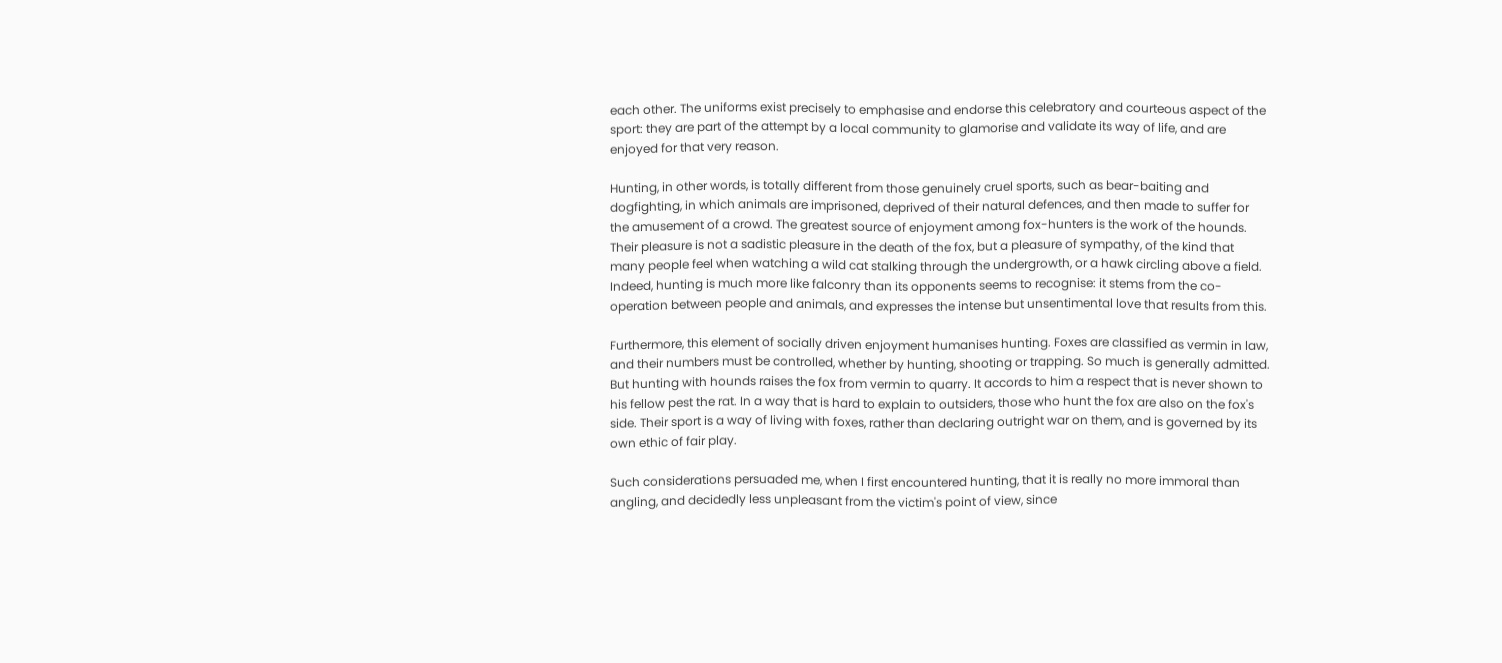each other. The uniforms exist precisely to emphasise and endorse this celebratory and courteous aspect of the sport: they are part of the attempt by a local community to glamorise and validate its way of life, and are enjoyed for that very reason.

Hunting, in other words, is totally different from those genuinely cruel sports, such as bear-baiting and dogfighting, in which animals are imprisoned, deprived of their natural defences, and then made to suffer for the amusement of a crowd. The greatest source of enjoyment among fox-hunters is the work of the hounds. Their pleasure is not a sadistic pleasure in the death of the fox, but a pleasure of sympathy, of the kind that many people feel when watching a wild cat stalking through the undergrowth, or a hawk circling above a field. Indeed, hunting is much more like falconry than its opponents seems to recognise: it stems from the co-operation between people and animals, and expresses the intense but unsentimental love that results from this.

Furthermore, this element of socially driven enjoyment humanises hunting. Foxes are classified as vermin in law, and their numbers must be controlled, whether by hunting, shooting or trapping. So much is generally admitted. But hunting with hounds raises the fox from vermin to quarry. It accords to him a respect that is never shown to his fellow pest the rat. In a way that is hard to explain to outsiders, those who hunt the fox are also on the fox's side. Their sport is a way of living with foxes, rather than declaring outright war on them, and is governed by its own ethic of fair play.

Such considerations persuaded me, when I first encountered hunting, that it is really no more immoral than angling, and decidedly less unpleasant from the victim's point of view, since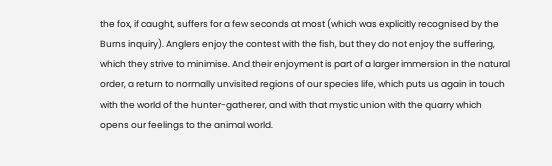the fox, if caught, suffers for a few seconds at most (which was explicitly recognised by the Burns inquiry). Anglers enjoy the contest with the fish, but they do not enjoy the suffering, which they strive to minimise. And their enjoyment is part of a larger immersion in the natural order, a return to normally unvisited regions of our species life, which puts us again in touch with the world of the hunter-gatherer, and with that mystic union with the quarry which opens our feelings to the animal world.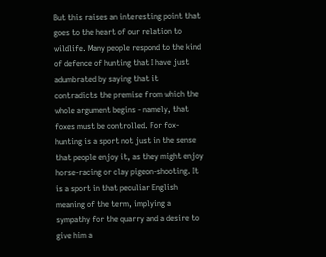But this raises an interesting point that goes to the heart of our relation to wildlife. Many people respond to the kind of defence of hunting that I have just adumbrated by saying that it contradicts the premise from which the whole argument begins - namely, that foxes must be controlled. For fox-hunting is a sport not just in the sense that people enjoy it, as they might enjoy horse-racing or clay pigeon-shooting. It is a sport in that peculiar English meaning of the term, implying a sympathy for the quarry and a desire to give him a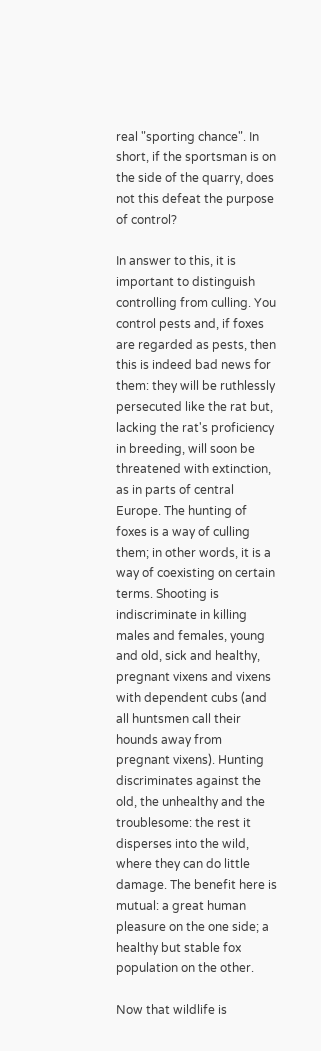real "sporting chance". In short, if the sportsman is on the side of the quarry, does not this defeat the purpose of control?

In answer to this, it is important to distinguish controlling from culling. You control pests and, if foxes are regarded as pests, then this is indeed bad news for them: they will be ruthlessly persecuted like the rat but, lacking the rat's proficiency in breeding, will soon be threatened with extinction, as in parts of central Europe. The hunting of foxes is a way of culling them; in other words, it is a way of coexisting on certain terms. Shooting is indiscriminate in killing males and females, young and old, sick and healthy, pregnant vixens and vixens with dependent cubs (and all huntsmen call their hounds away from pregnant vixens). Hunting discriminates against the old, the unhealthy and the troublesome: the rest it disperses into the wild, where they can do little damage. The benefit here is mutual: a great human pleasure on the one side; a healthy but stable fox population on the other.

Now that wildlife is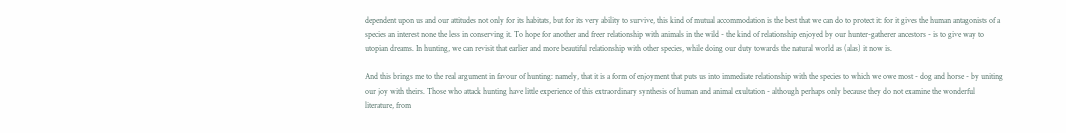dependent upon us and our attitudes not only for its habitats, but for its very ability to survive, this kind of mutual accommodation is the best that we can do to protect it: for it gives the human antagonists of a species an interest none the less in conserving it. To hope for another and freer relationship with animals in the wild - the kind of relationship enjoyed by our hunter-gatherer ancestors - is to give way to utopian dreams. In hunting, we can revisit that earlier and more beautiful relationship with other species, while doing our duty towards the natural world as (alas) it now is.

And this brings me to the real argument in favour of hunting: namely, that it is a form of enjoyment that puts us into immediate relationship with the species to which we owe most - dog and horse - by uniting our joy with theirs. Those who attack hunting have little experience of this extraordinary synthesis of human and animal exultation - although perhaps only because they do not examine the wonderful literature, from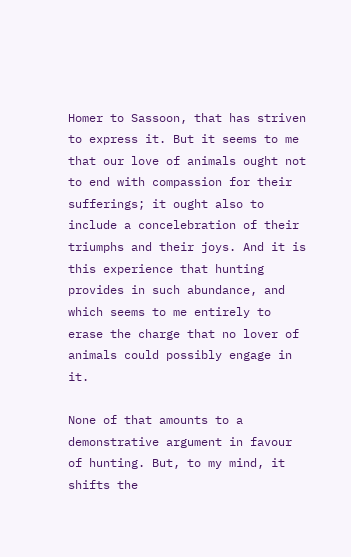Homer to Sassoon, that has striven to express it. But it seems to me that our love of animals ought not to end with compassion for their sufferings; it ought also to include a concelebration of their triumphs and their joys. And it is this experience that hunting provides in such abundance, and which seems to me entirely to erase the charge that no lover of animals could possibly engage in it.

None of that amounts to a demonstrative argument in favour of hunting. But, to my mind, it shifts the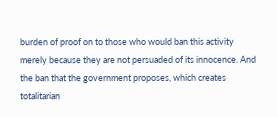burden of proof on to those who would ban this activity merely because they are not persuaded of its innocence. And the ban that the government proposes, which creates totalitarian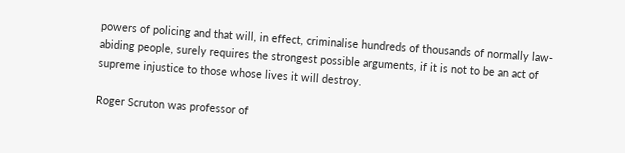powers of policing and that will, in effect, criminalise hundreds of thousands of normally law-abiding people, surely requires the strongest possible arguments, if it is not to be an act of supreme injustice to those whose lives it will destroy.

Roger Scruton was professor of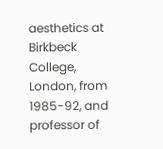aesthetics at Birkbeck College, London, from 1985-92, and professor of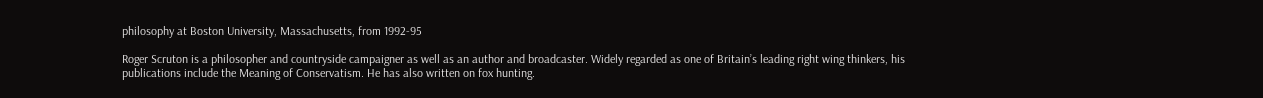philosophy at Boston University, Massachusetts, from 1992-95

Roger Scruton is a philosopher and countryside campaigner as well as an author and broadcaster. Widely regarded as one of Britain’s leading right wing thinkers, his publications include the Meaning of Conservatism. He has also written on fox hunting.